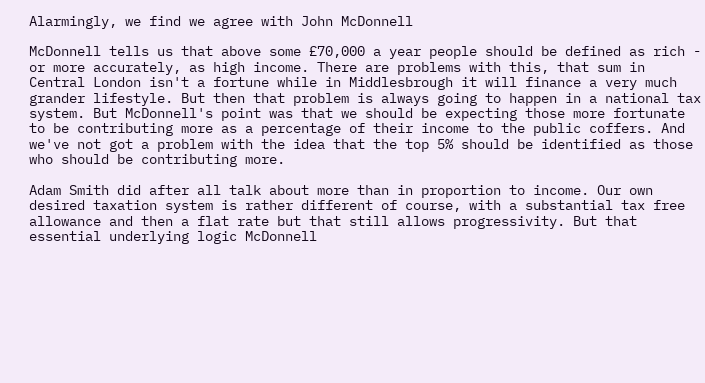Alarmingly, we find we agree with John McDonnell

McDonnell tells us that above some £70,000 a year people should be defined as rich - or more accurately, as high income. There are problems with this, that sum in Central London isn't a fortune while in Middlesbrough it will finance a very much grander lifestyle. But then that problem is always going to happen in a national tax system. But McDonnell's point was that we should be expecting those more fortunate to be contributing more as a percentage of their income to the public coffers. And we've not got a problem with the idea that the top 5% should be identified as those who should be contributing more.

Adam Smith did after all talk about more than in proportion to income. Our own desired taxation system is rather different of course, with a substantial tax free allowance and then a flat rate but that still allows progressivity. But that essential underlying logic McDonnell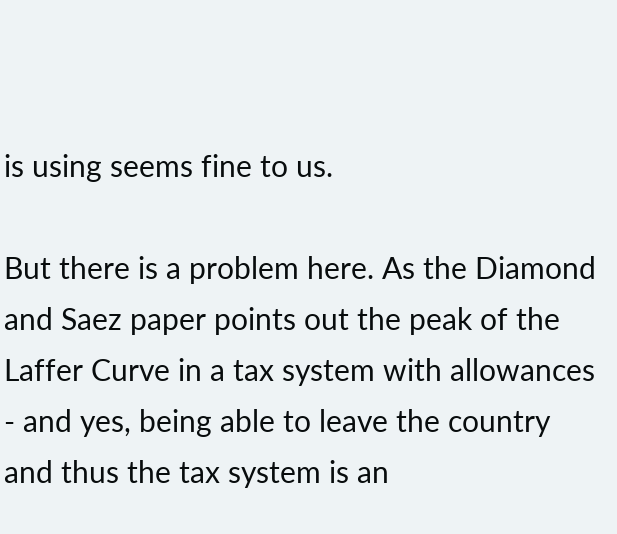is using seems fine to us.

But there is a problem here. As the Diamond and Saez paper points out the peak of the Laffer Curve in a tax system with allowances - and yes, being able to leave the country and thus the tax system is an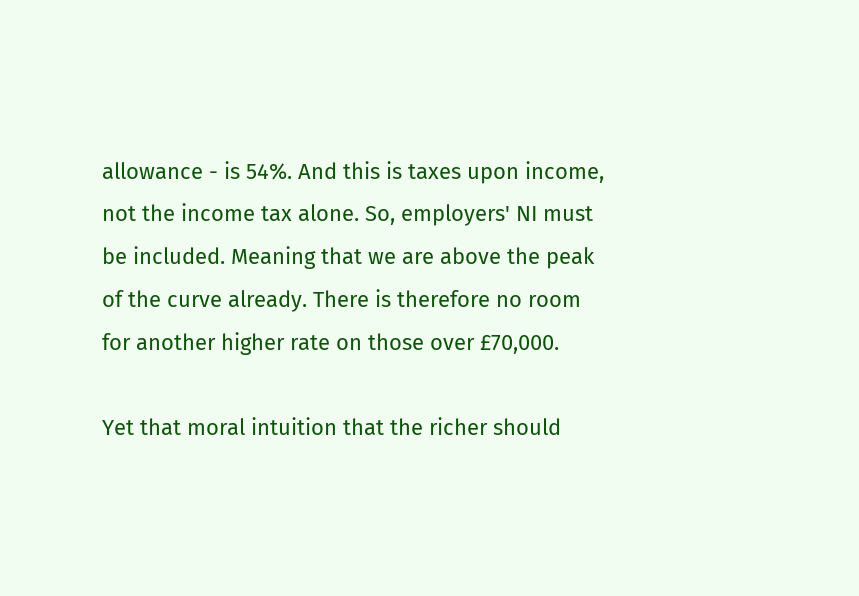allowance - is 54%. And this is taxes upon income, not the income tax alone. So, employers' NI must be included. Meaning that we are above the peak of the curve already. There is therefore no room for another higher rate on those over £70,000.

Yet that moral intuition that the richer should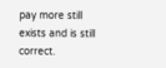pay more still exists and is still correct.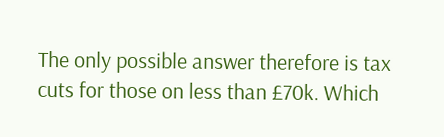The only possible answer therefore is tax cuts for those on less than £70k. Which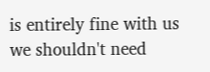is entirely fine with us we shouldn't need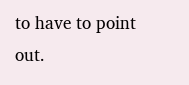to have to point out.